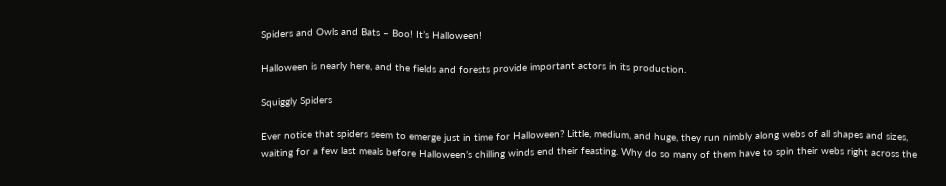Spiders and Owls and Bats – Boo! It’s Halloween!

Halloween is nearly here, and the fields and forests provide important actors in its production.

Squiggly Spiders

Ever notice that spiders seem to emerge just in time for Halloween? Little, medium, and huge, they run nimbly along webs of all shapes and sizes, waiting for a few last meals before Halloween’s chilling winds end their feasting. Why do so many of them have to spin their webs right across the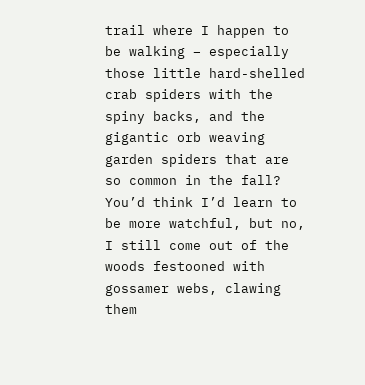trail where I happen to be walking – especially those little hard-shelled crab spiders with the spiny backs, and the gigantic orb weaving garden spiders that are so common in the fall? You’d think I’d learn to be more watchful, but no, I still come out of the woods festooned with gossamer webs, clawing them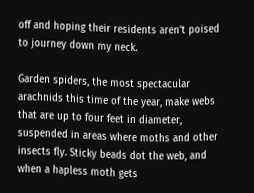off and hoping their residents aren’t poised to journey down my neck.

Garden spiders, the most spectacular arachnids this time of the year, make webs that are up to four feet in diameter, suspended in areas where moths and other insects fly. Sticky beads dot the web, and when a hapless moth gets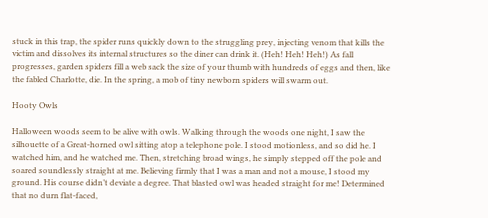stuck in this trap, the spider runs quickly down to the struggling prey, injecting venom that kills the victim and dissolves its internal structures so the diner can drink it. (Heh! Heh! Heh!) As fall progresses, garden spiders fill a web sack the size of your thumb with hundreds of eggs and then, like the fabled Charlotte, die. In the spring, a mob of tiny newborn spiders will swarm out.

Hooty Owls

Halloween woods seem to be alive with owls. Walking through the woods one night, I saw the silhouette of a Great-horned owl sitting atop a telephone pole. I stood motionless, and so did he. I watched him, and he watched me. Then, stretching broad wings, he simply stepped off the pole and soared soundlessly straight at me. Believing firmly that I was a man and not a mouse, I stood my ground. His course didn’t deviate a degree. That blasted owl was headed straight for me! Determined that no durn flat-faced,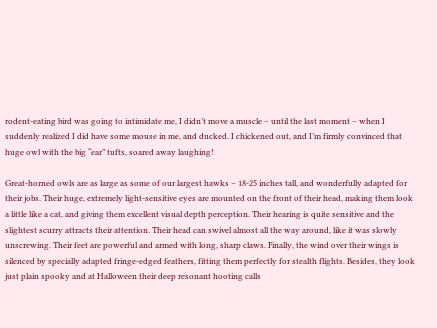rodent-eating bird was going to intimidate me, I didn’t move a muscle – until the last moment – when I suddenly realized I did have some mouse in me, and ducked. I chickened out, and I’m firmly convinced that huge owl with the big “ear” tufts, soared away laughing!

Great-horned owls are as large as some of our largest hawks – 18-25 inches tall, and wonderfully adapted for their jobs. Their huge, extremely light-sensitive eyes are mounted on the front of their head, making them look a little like a cat, and giving them excellent visual depth perception. Their hearing is quite sensitive and the slightest scurry attracts their attention. Their head can swivel almost all the way around, like it was slowly unscrewing. Their feet are powerful and armed with long, sharp claws. Finally, the wind over their wings is silenced by specially adapted fringe-edged feathers, fitting them perfectly for stealth flights. Besides, they look just plain spooky and at Halloween their deep resonant hooting calls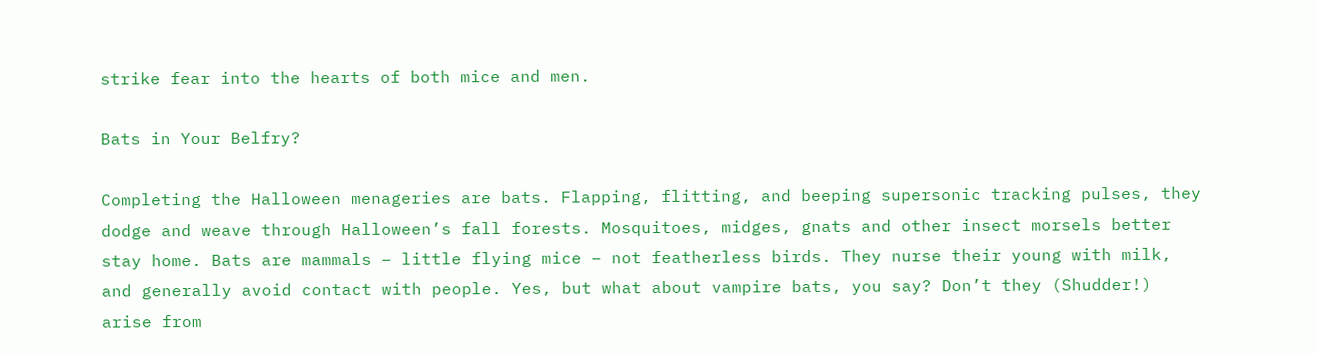strike fear into the hearts of both mice and men.

Bats in Your Belfry?

Completing the Halloween menageries are bats. Flapping, flitting, and beeping supersonic tracking pulses, they dodge and weave through Halloween’s fall forests. Mosquitoes, midges, gnats and other insect morsels better stay home. Bats are mammals – little flying mice – not featherless birds. They nurse their young with milk, and generally avoid contact with people. Yes, but what about vampire bats, you say? Don’t they (Shudder!) arise from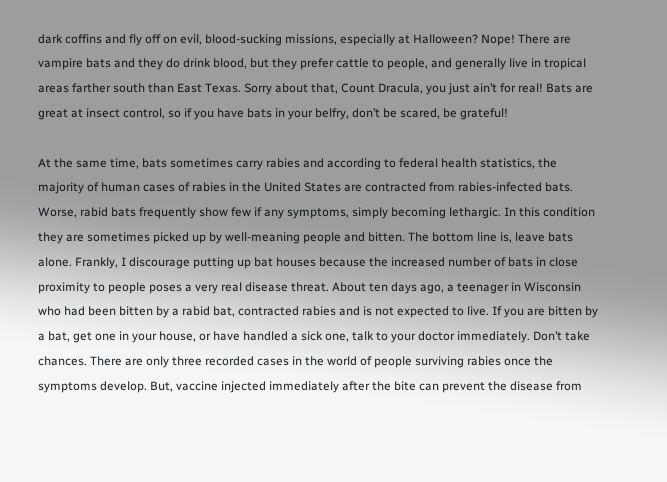dark coffins and fly off on evil, blood-sucking missions, especially at Halloween? Nope! There are vampire bats and they do drink blood, but they prefer cattle to people, and generally live in tropical areas farther south than East Texas. Sorry about that, Count Dracula, you just ain’t for real! Bats are great at insect control, so if you have bats in your belfry, don’t be scared, be grateful!

At the same time, bats sometimes carry rabies and according to federal health statistics, the majority of human cases of rabies in the United States are contracted from rabies-infected bats. Worse, rabid bats frequently show few if any symptoms, simply becoming lethargic. In this condition they are sometimes picked up by well-meaning people and bitten. The bottom line is, leave bats alone. Frankly, I discourage putting up bat houses because the increased number of bats in close proximity to people poses a very real disease threat. About ten days ago, a teenager in Wisconsin who had been bitten by a rabid bat, contracted rabies and is not expected to live. If you are bitten by a bat, get one in your house, or have handled a sick one, talk to your doctor immediately. Don’t take chances. There are only three recorded cases in the world of people surviving rabies once the symptoms develop. But, vaccine injected immediately after the bite can prevent the disease from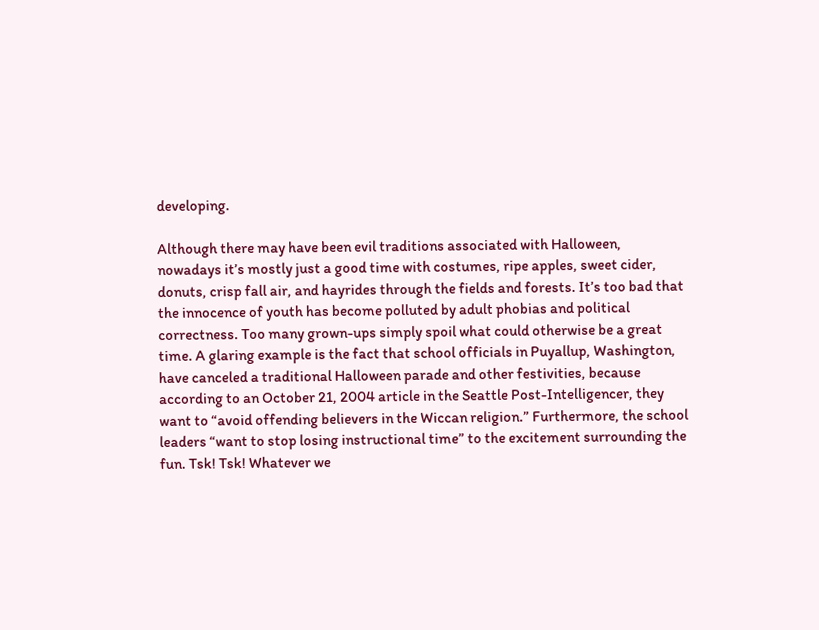developing.

Although there may have been evil traditions associated with Halloween, nowadays it’s mostly just a good time with costumes, ripe apples, sweet cider, donuts, crisp fall air, and hayrides through the fields and forests. It’s too bad that the innocence of youth has become polluted by adult phobias and political correctness. Too many grown-ups simply spoil what could otherwise be a great time. A glaring example is the fact that school officials in Puyallup, Washington, have canceled a traditional Halloween parade and other festivities, because according to an October 21, 2004 article in the Seattle Post-Intelligencer, they want to “avoid offending believers in the Wiccan religion.” Furthermore, the school leaders “want to stop losing instructional time” to the excitement surrounding the fun. Tsk! Tsk! Whatever we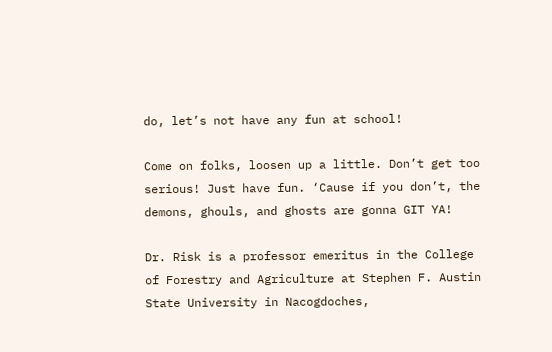do, let’s not have any fun at school!

Come on folks, loosen up a little. Don’t get too serious! Just have fun. ‘Cause if you don’t, the demons, ghouls, and ghosts are gonna GIT YA!

Dr. Risk is a professor emeritus in the College of Forestry and Agriculture at Stephen F. Austin State University in Nacogdoches,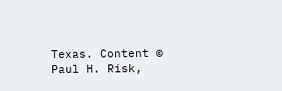Texas. Content © Paul H. Risk,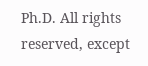Ph.D. All rights reserved, except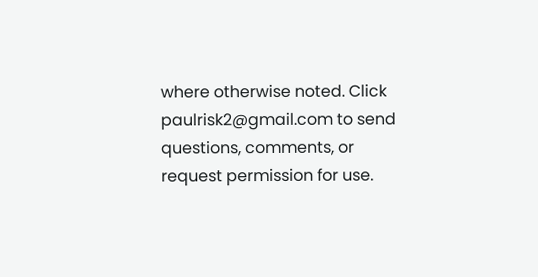where otherwise noted. Click paulrisk2@gmail.com to send questions, comments, or request permission for use.